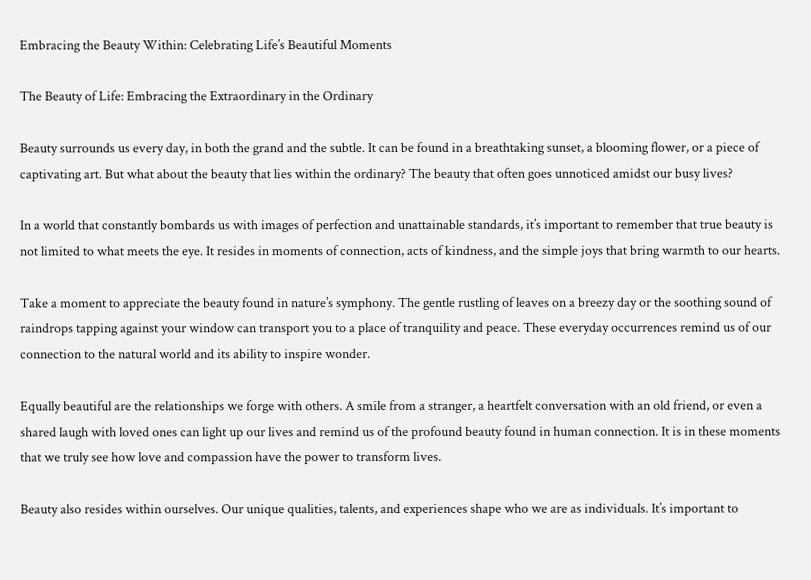Embracing the Beauty Within: Celebrating Life’s Beautiful Moments

The Beauty of Life: Embracing the Extraordinary in the Ordinary

Beauty surrounds us every day, in both the grand and the subtle. It can be found in a breathtaking sunset, a blooming flower, or a piece of captivating art. But what about the beauty that lies within the ordinary? The beauty that often goes unnoticed amidst our busy lives?

In a world that constantly bombards us with images of perfection and unattainable standards, it’s important to remember that true beauty is not limited to what meets the eye. It resides in moments of connection, acts of kindness, and the simple joys that bring warmth to our hearts.

Take a moment to appreciate the beauty found in nature’s symphony. The gentle rustling of leaves on a breezy day or the soothing sound of raindrops tapping against your window can transport you to a place of tranquility and peace. These everyday occurrences remind us of our connection to the natural world and its ability to inspire wonder.

Equally beautiful are the relationships we forge with others. A smile from a stranger, a heartfelt conversation with an old friend, or even a shared laugh with loved ones can light up our lives and remind us of the profound beauty found in human connection. It is in these moments that we truly see how love and compassion have the power to transform lives.

Beauty also resides within ourselves. Our unique qualities, talents, and experiences shape who we are as individuals. It’s important to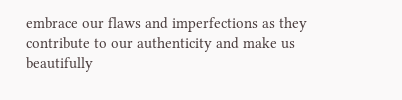embrace our flaws and imperfections as they contribute to our authenticity and make us beautifully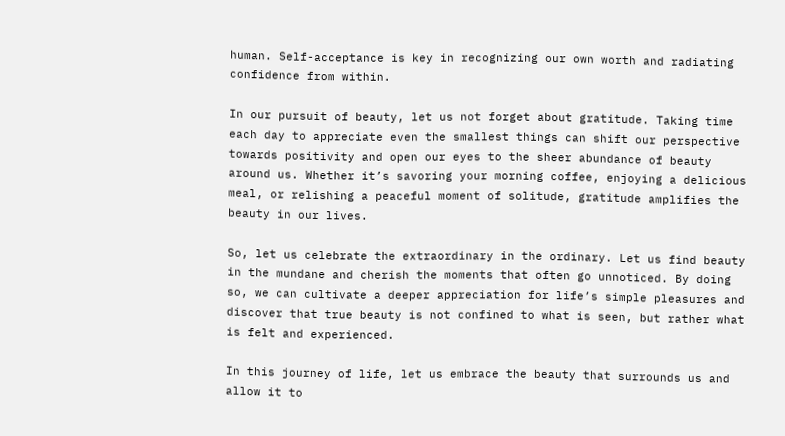human. Self-acceptance is key in recognizing our own worth and radiating confidence from within.

In our pursuit of beauty, let us not forget about gratitude. Taking time each day to appreciate even the smallest things can shift our perspective towards positivity and open our eyes to the sheer abundance of beauty around us. Whether it’s savoring your morning coffee, enjoying a delicious meal, or relishing a peaceful moment of solitude, gratitude amplifies the beauty in our lives.

So, let us celebrate the extraordinary in the ordinary. Let us find beauty in the mundane and cherish the moments that often go unnoticed. By doing so, we can cultivate a deeper appreciation for life’s simple pleasures and discover that true beauty is not confined to what is seen, but rather what is felt and experienced.

In this journey of life, let us embrace the beauty that surrounds us and allow it to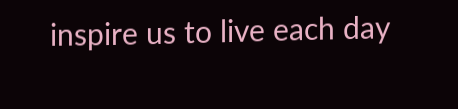inspire us to live each day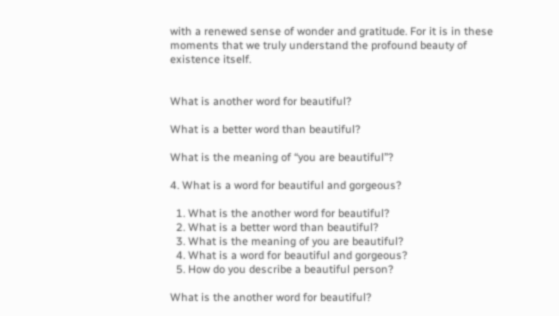with a renewed sense of wonder and gratitude. For it is in these moments that we truly understand the profound beauty of existence itself.


What is another word for beautiful?

What is a better word than beautiful?

What is the meaning of “you are beautiful”?

4. What is a word for beautiful and gorgeous?

  1. What is the another word for beautiful?
  2. What is a better word than beautiful?
  3. What is the meaning of you are beautiful?
  4. What is a word for beautiful and gorgeous?
  5. How do you describe a beautiful person?

What is the another word for beautiful?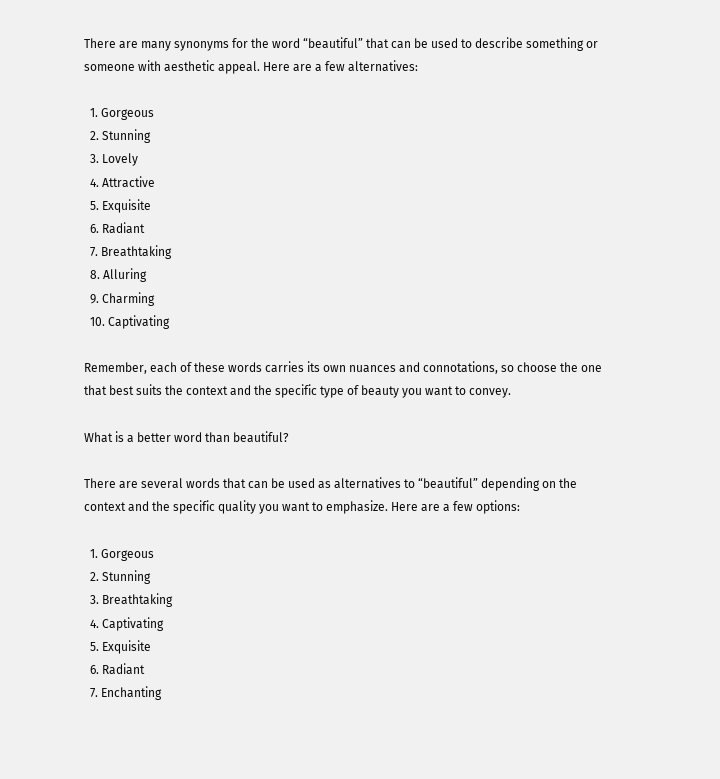There are many synonyms for the word “beautiful” that can be used to describe something or someone with aesthetic appeal. Here are a few alternatives:

  1. Gorgeous
  2. Stunning
  3. Lovely
  4. Attractive
  5. Exquisite
  6. Radiant
  7. Breathtaking
  8. Alluring
  9. Charming
  10. Captivating

Remember, each of these words carries its own nuances and connotations, so choose the one that best suits the context and the specific type of beauty you want to convey.

What is a better word than beautiful?

There are several words that can be used as alternatives to “beautiful” depending on the context and the specific quality you want to emphasize. Here are a few options:

  1. Gorgeous
  2. Stunning
  3. Breathtaking
  4. Captivating
  5. Exquisite
  6. Radiant
  7. Enchanting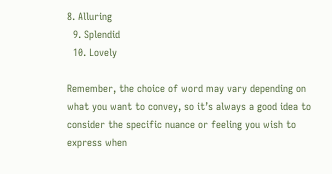8. Alluring
  9. Splendid
  10. Lovely

Remember, the choice of word may vary depending on what you want to convey, so it’s always a good idea to consider the specific nuance or feeling you wish to express when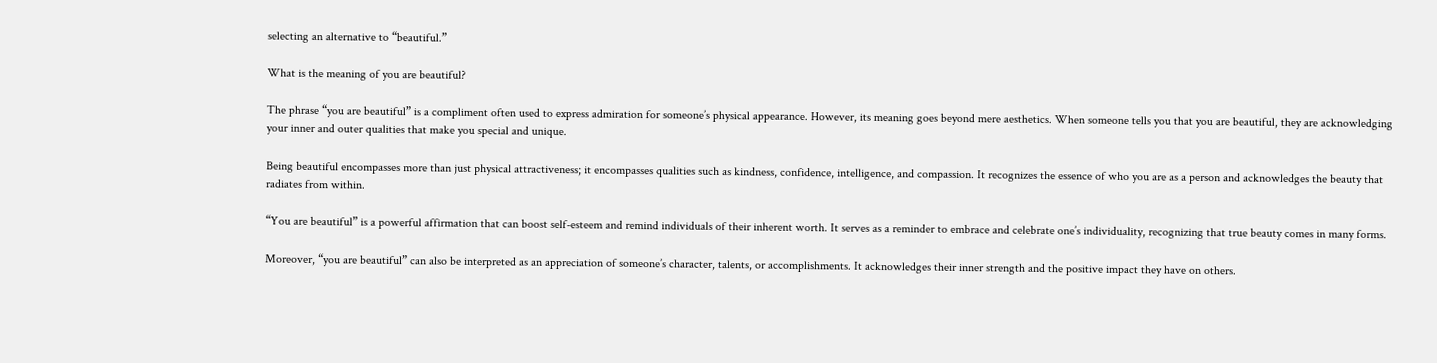selecting an alternative to “beautiful.”

What is the meaning of you are beautiful?

The phrase “you are beautiful” is a compliment often used to express admiration for someone’s physical appearance. However, its meaning goes beyond mere aesthetics. When someone tells you that you are beautiful, they are acknowledging your inner and outer qualities that make you special and unique.

Being beautiful encompasses more than just physical attractiveness; it encompasses qualities such as kindness, confidence, intelligence, and compassion. It recognizes the essence of who you are as a person and acknowledges the beauty that radiates from within.

“You are beautiful” is a powerful affirmation that can boost self-esteem and remind individuals of their inherent worth. It serves as a reminder to embrace and celebrate one’s individuality, recognizing that true beauty comes in many forms.

Moreover, “you are beautiful” can also be interpreted as an appreciation of someone’s character, talents, or accomplishments. It acknowledges their inner strength and the positive impact they have on others.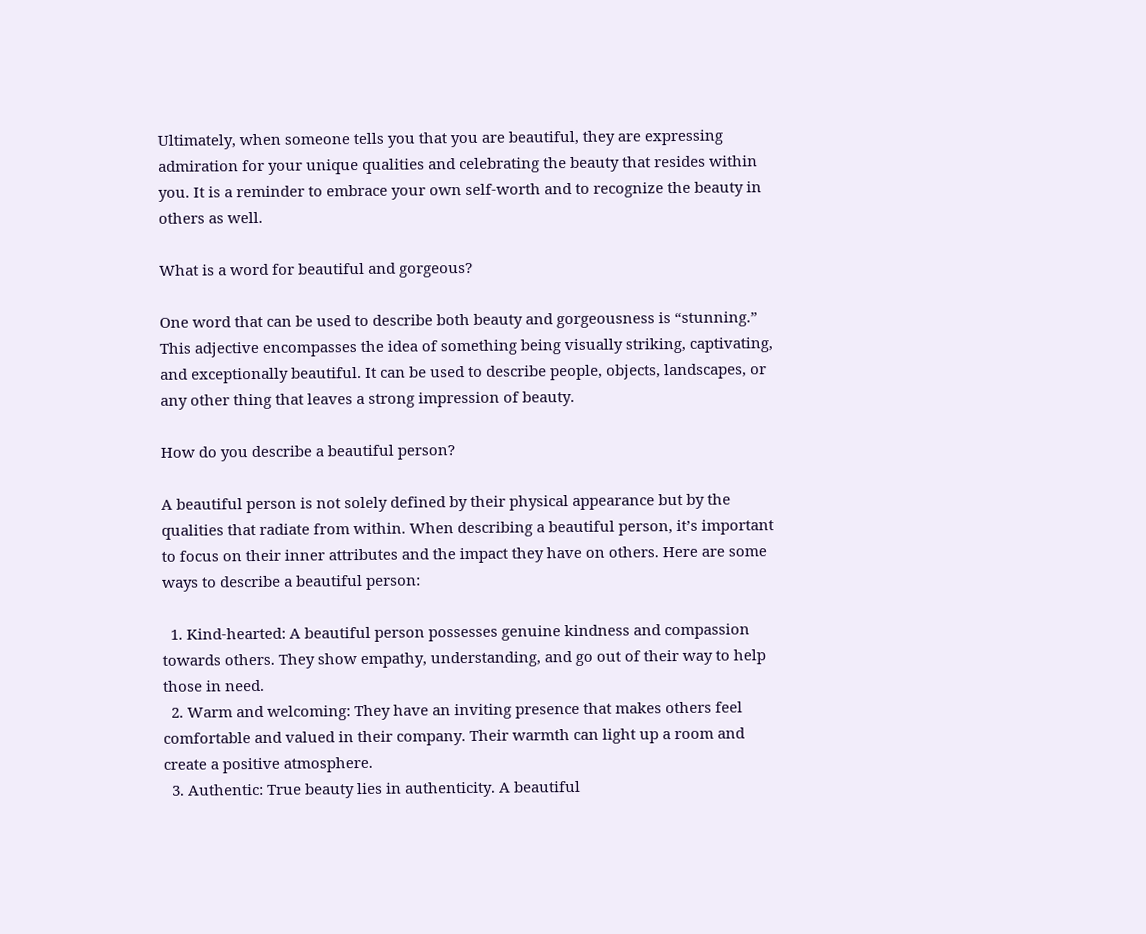Ultimately, when someone tells you that you are beautiful, they are expressing admiration for your unique qualities and celebrating the beauty that resides within you. It is a reminder to embrace your own self-worth and to recognize the beauty in others as well.

What is a word for beautiful and gorgeous?

One word that can be used to describe both beauty and gorgeousness is “stunning.” This adjective encompasses the idea of something being visually striking, captivating, and exceptionally beautiful. It can be used to describe people, objects, landscapes, or any other thing that leaves a strong impression of beauty.

How do you describe a beautiful person?

A beautiful person is not solely defined by their physical appearance but by the qualities that radiate from within. When describing a beautiful person, it’s important to focus on their inner attributes and the impact they have on others. Here are some ways to describe a beautiful person:

  1. Kind-hearted: A beautiful person possesses genuine kindness and compassion towards others. They show empathy, understanding, and go out of their way to help those in need.
  2. Warm and welcoming: They have an inviting presence that makes others feel comfortable and valued in their company. Their warmth can light up a room and create a positive atmosphere.
  3. Authentic: True beauty lies in authenticity. A beautiful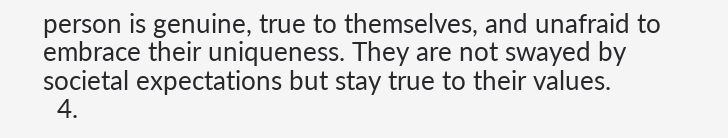person is genuine, true to themselves, and unafraid to embrace their uniqueness. They are not swayed by societal expectations but stay true to their values.
  4.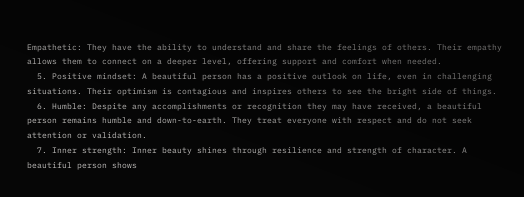Empathetic: They have the ability to understand and share the feelings of others. Their empathy allows them to connect on a deeper level, offering support and comfort when needed.
  5. Positive mindset: A beautiful person has a positive outlook on life, even in challenging situations. Their optimism is contagious and inspires others to see the bright side of things.
  6. Humble: Despite any accomplishments or recognition they may have received, a beautiful person remains humble and down-to-earth. They treat everyone with respect and do not seek attention or validation.
  7. Inner strength: Inner beauty shines through resilience and strength of character. A beautiful person shows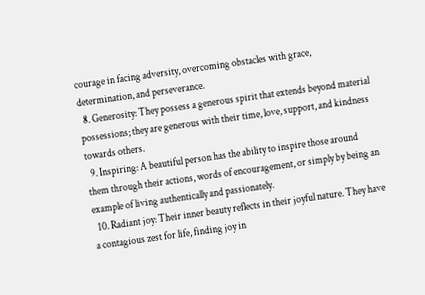courage in facing adversity, overcoming obstacles with grace, determination, and perseverance.
  8. Generosity: They possess a generous spirit that extends beyond material possessions; they are generous with their time, love, support, and kindness towards others.
  9. Inspiring: A beautiful person has the ability to inspire those around them through their actions, words of encouragement, or simply by being an example of living authentically and passionately.
  10. Radiant joy: Their inner beauty reflects in their joyful nature. They have a contagious zest for life, finding joy in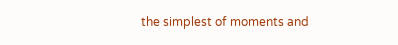the simplest of moments and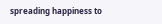spreading happiness to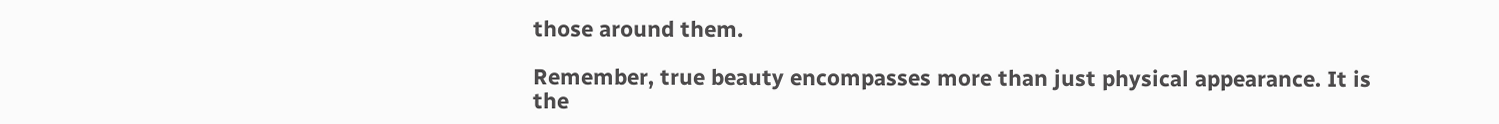those around them.

Remember, true beauty encompasses more than just physical appearance. It is the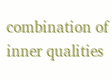combination of inner qualities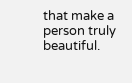that make a person truly beautiful.